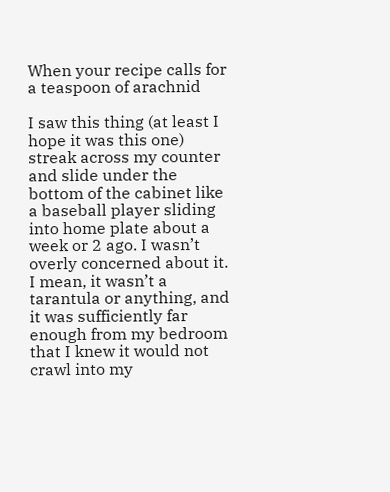When your recipe calls for a teaspoon of arachnid

I saw this thing (at least I hope it was this one) streak across my counter and slide under the bottom of the cabinet like a baseball player sliding into home plate about a week or 2 ago. I wasn’t overly concerned about it. I mean, it wasn’t a tarantula or anything, and it was sufficiently far enough from my bedroom that I knew it would not crawl into my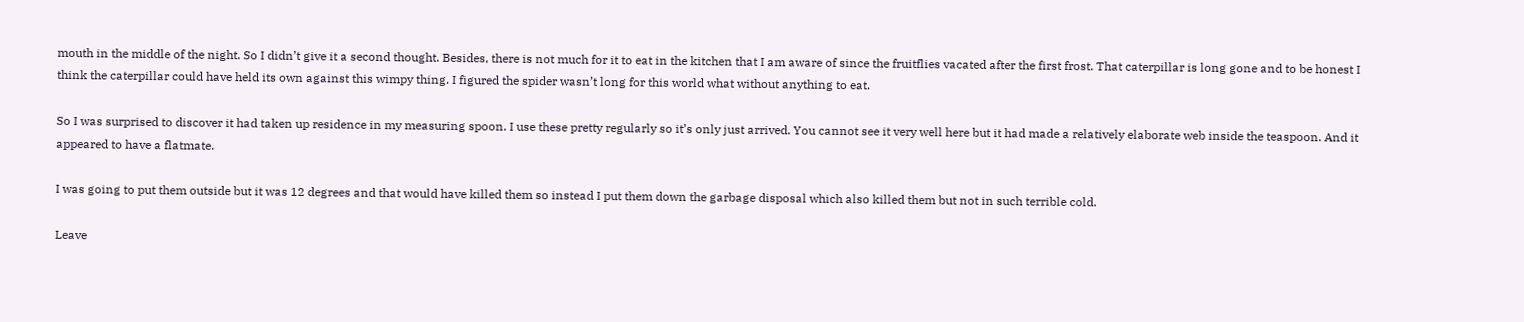mouth in the middle of the night. So I didn’t give it a second thought. Besides, there is not much for it to eat in the kitchen that I am aware of since the fruitflies vacated after the first frost. That caterpillar is long gone and to be honest I think the caterpillar could have held its own against this wimpy thing. I figured the spider wasn’t long for this world what without anything to eat.

So I was surprised to discover it had taken up residence in my measuring spoon. I use these pretty regularly so it’s only just arrived. You cannot see it very well here but it had made a relatively elaborate web inside the teaspoon. And it appeared to have a flatmate.

I was going to put them outside but it was 12 degrees and that would have killed them so instead I put them down the garbage disposal which also killed them but not in such terrible cold.

Leave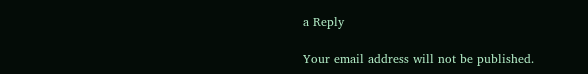a Reply

Your email address will not be published.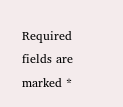Required fields are marked *